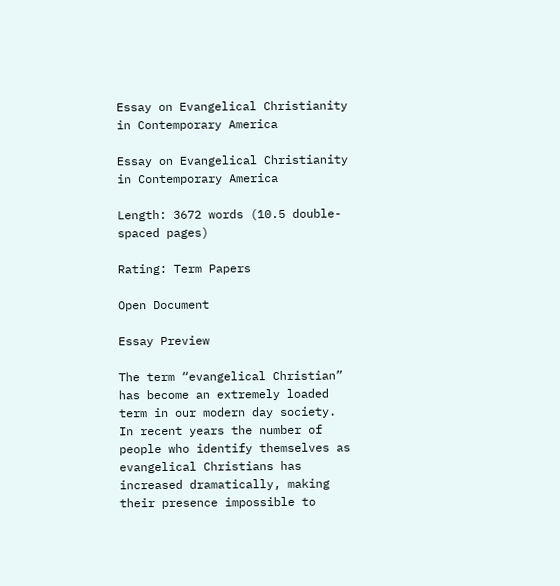Essay on Evangelical Christianity in Contemporary America

Essay on Evangelical Christianity in Contemporary America

Length: 3672 words (10.5 double-spaced pages)

Rating: Term Papers

Open Document

Essay Preview

The term “evangelical Christian” has become an extremely loaded term in our modern day society. In recent years the number of people who identify themselves as evangelical Christians has increased dramatically, making their presence impossible to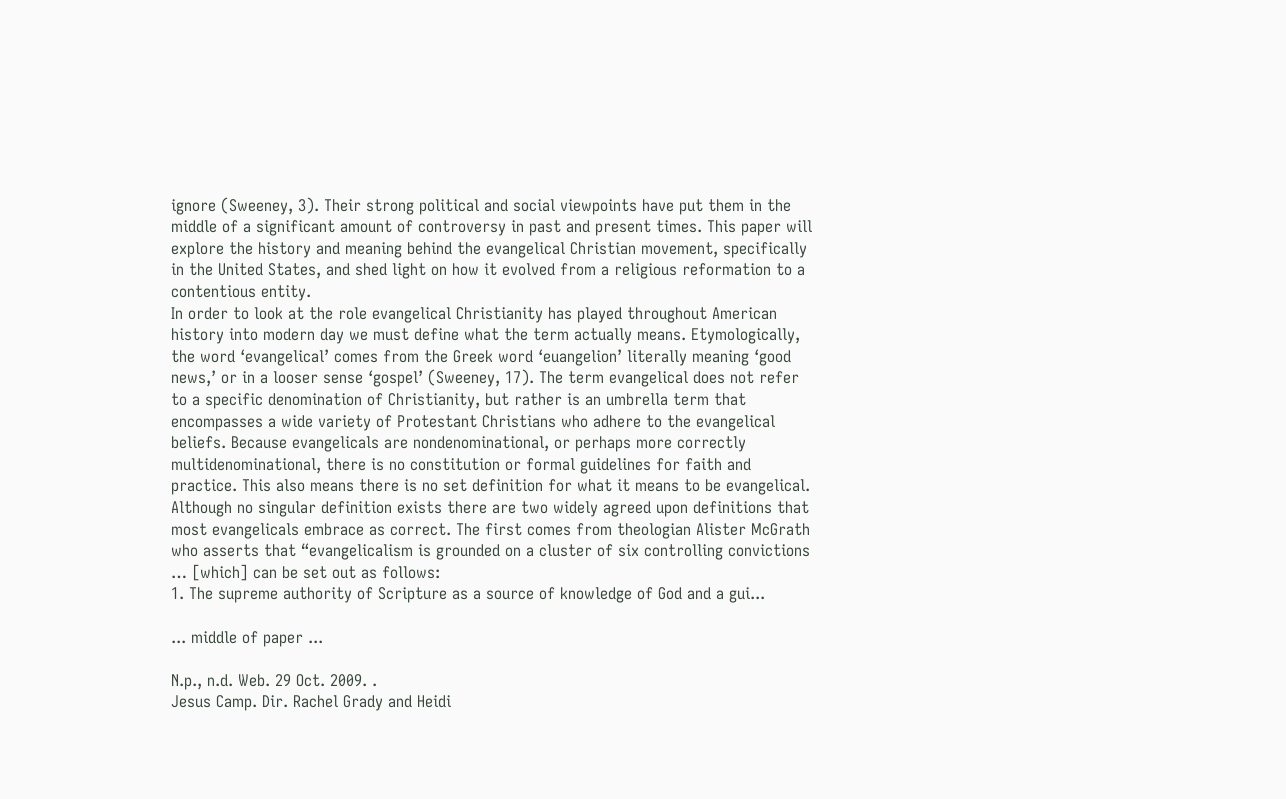ignore (Sweeney, 3). Their strong political and social viewpoints have put them in the middle of a significant amount of controversy in past and present times. This paper will explore the history and meaning behind the evangelical Christian movement, specifically in the United States, and shed light on how it evolved from a religious reformation to a contentious entity.
In order to look at the role evangelical Christianity has played throughout American history into modern day we must define what the term actually means. Etymologically, the word ‘evangelical’ comes from the Greek word ‘euangelion’ literally meaning ‘good news,’ or in a looser sense ‘gospel’ (Sweeney, 17). The term evangelical does not refer to a specific denomination of Christianity, but rather is an umbrella term that encompasses a wide variety of Protestant Christians who adhere to the evangelical beliefs. Because evangelicals are nondenominational, or perhaps more correctly multidenominational, there is no constitution or formal guidelines for faith and practice. This also means there is no set definition for what it means to be evangelical. Although no singular definition exists there are two widely agreed upon definitions that most evangelicals embrace as correct. The first comes from theologian Alister McGrath who asserts that “evangelicalism is grounded on a cluster of six controlling convictions … [which] can be set out as follows:
1. The supreme authority of Scripture as a source of knowledge of God and a gui...

... middle of paper ...

N.p., n.d. Web. 29 Oct. 2009. .
Jesus Camp. Dir. Rachel Grady and Heidi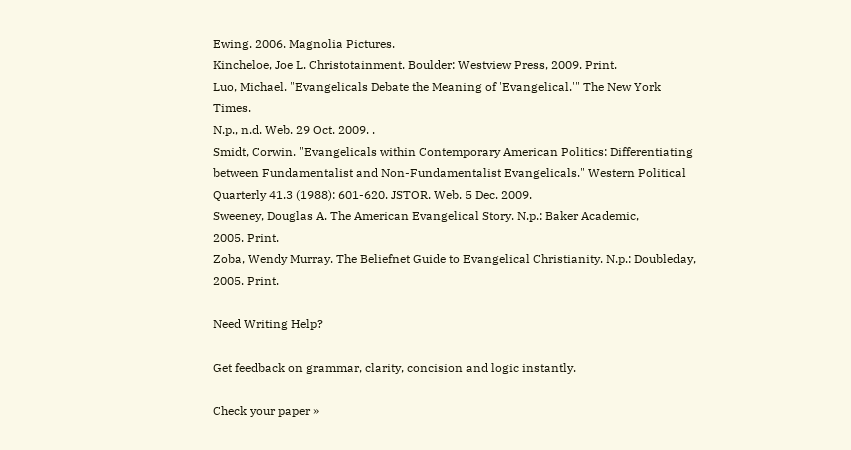Ewing. 2006. Magnolia Pictures.
Kincheloe, Joe L. Christotainment. Boulder: Westview Press, 2009. Print.
Luo, Michael. "Evangelicals Debate the Meaning of 'Evangelical.'" The New York Times.
N.p., n.d. Web. 29 Oct. 2009. .
Smidt, Corwin. "Evangelicals within Contemporary American Politics: Differentiating
between Fundamentalist and Non-Fundamentalist Evangelicals." Western Political
Quarterly 41.3 (1988): 601-620. JSTOR. Web. 5 Dec. 2009.
Sweeney, Douglas A. The American Evangelical Story. N.p.: Baker Academic,
2005. Print.
Zoba, Wendy Murray. The Beliefnet Guide to Evangelical Christianity. N.p.: Doubleday,
2005. Print.

Need Writing Help?

Get feedback on grammar, clarity, concision and logic instantly.

Check your paper »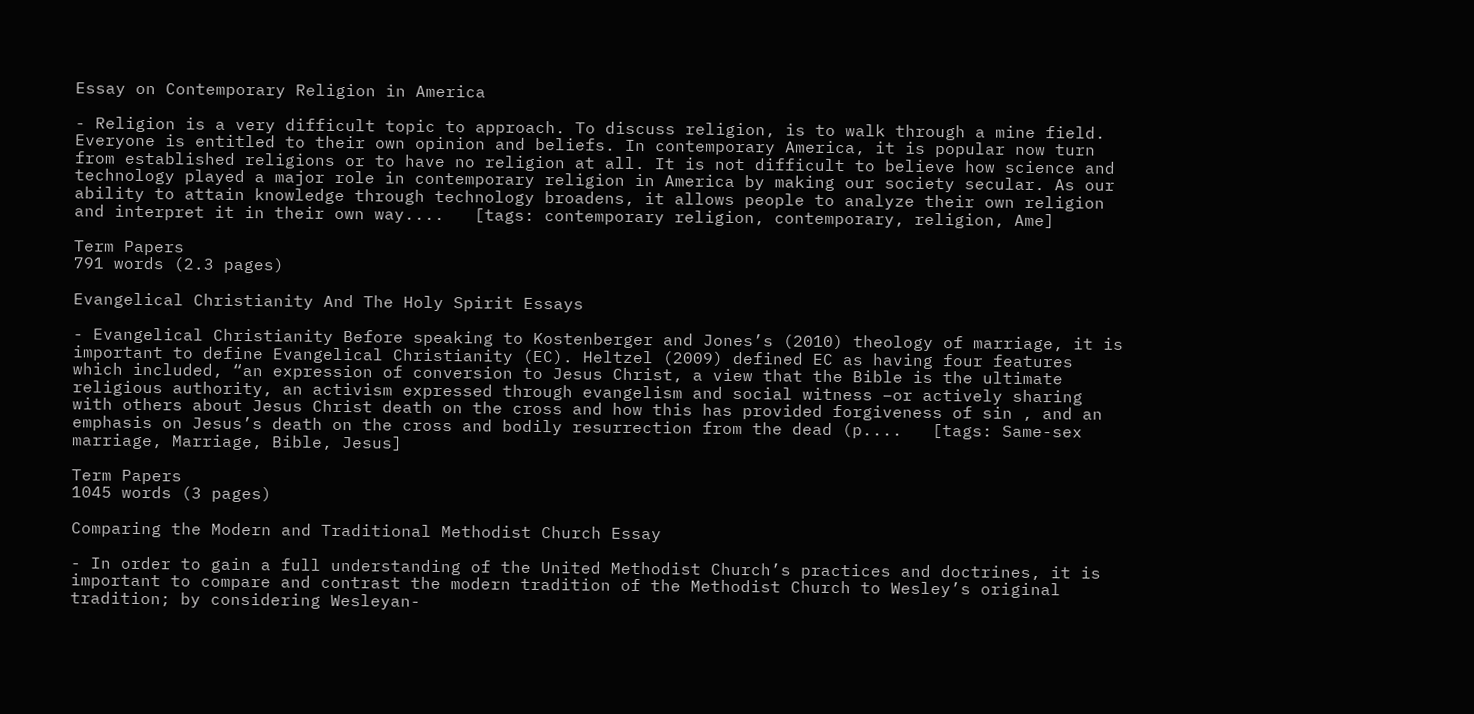Essay on Contemporary Religion in America

- Religion is a very difficult topic to approach. To discuss religion, is to walk through a mine field. Everyone is entitled to their own opinion and beliefs. In contemporary America, it is popular now turn from established religions or to have no religion at all. It is not difficult to believe how science and technology played a major role in contemporary religion in America by making our society secular. As our ability to attain knowledge through technology broadens, it allows people to analyze their own religion and interpret it in their own way....   [tags: contemporary religion, contemporary, religion, Ame]

Term Papers
791 words (2.3 pages)

Evangelical Christianity And The Holy Spirit Essays

- Evangelical Christianity Before speaking to Kostenberger and Jones’s (2010) theology of marriage, it is important to define Evangelical Christianity (EC). Heltzel (2009) defined EC as having four features which included, “an expression of conversion to Jesus Christ, a view that the Bible is the ultimate religious authority, an activism expressed through evangelism and social witness –or actively sharing with others about Jesus Christ death on the cross and how this has provided forgiveness of sin , and an emphasis on Jesus’s death on the cross and bodily resurrection from the dead (p....   [tags: Same-sex marriage, Marriage, Bible, Jesus]

Term Papers
1045 words (3 pages)

Comparing the Modern and Traditional Methodist Church Essay

- In order to gain a full understanding of the United Methodist Church’s practices and doctrines, it is important to compare and contrast the modern tradition of the Methodist Church to Wesley’s original tradition; by considering Wesleyan-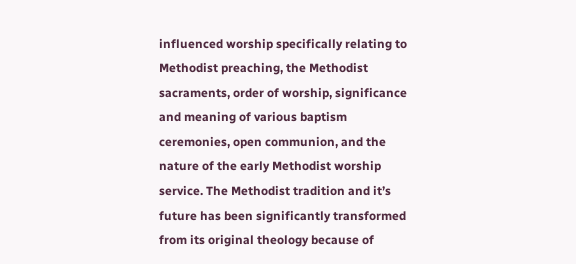influenced worship specifically relating to Methodist preaching, the Methodist sacraments, order of worship, significance and meaning of various baptism ceremonies, open communion, and the nature of the early Methodist worship service. The Methodist tradition and it’s future has been significantly transformed from its original theology because of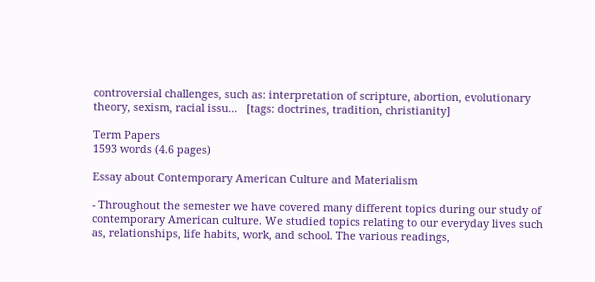controversial challenges, such as: interpretation of scripture, abortion, evolutionary theory, sexism, racial issu...   [tags: doctrines, tradition, christianity]

Term Papers
1593 words (4.6 pages)

Essay about Contemporary American Culture and Materialism

- Throughout the semester we have covered many different topics during our study of contemporary American culture. We studied topics relating to our everyday lives such as, relationships, life habits, work, and school. The various readings,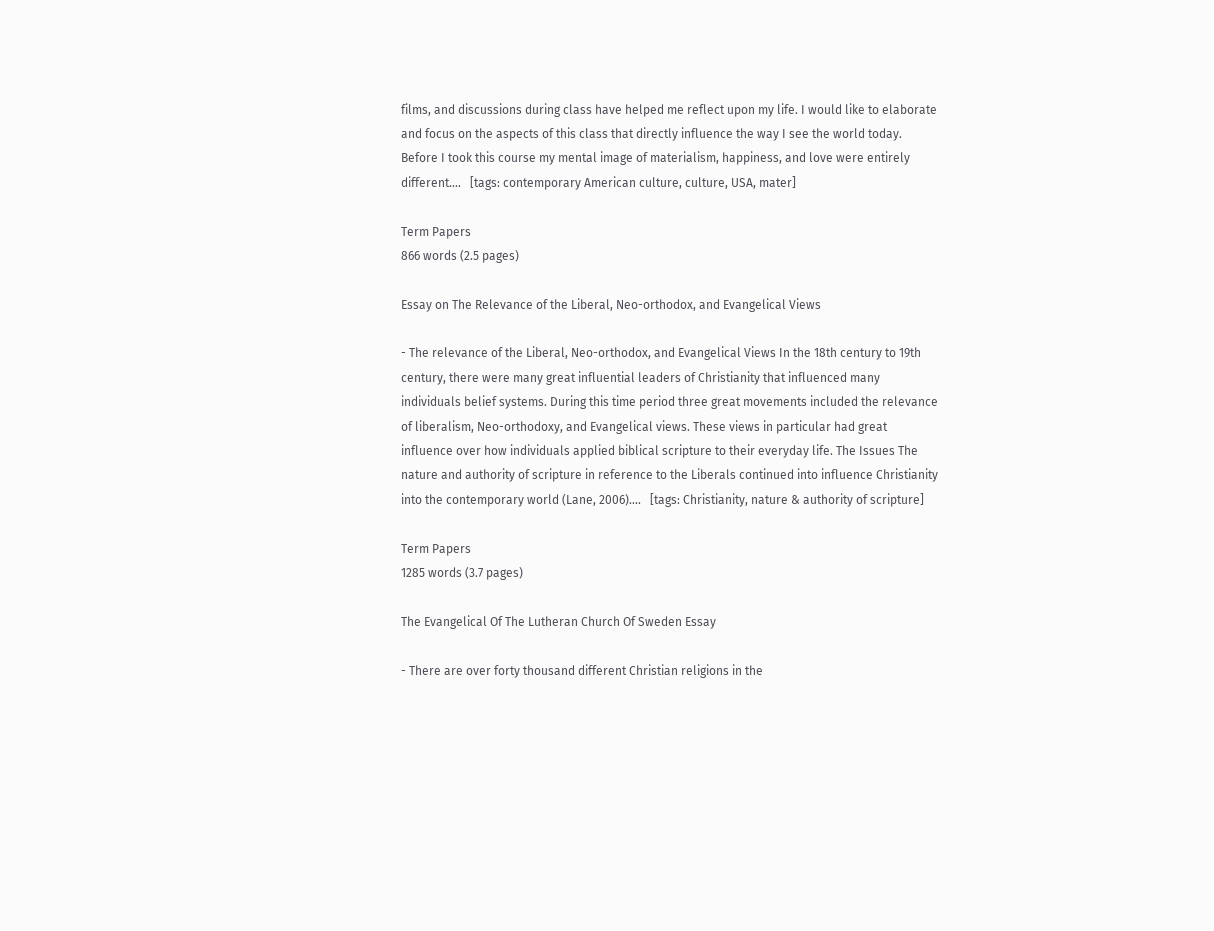films, and discussions during class have helped me reflect upon my life. I would like to elaborate and focus on the aspects of this class that directly influence the way I see the world today. Before I took this course my mental image of materialism, happiness, and love were entirely different....   [tags: contemporary American culture, culture, USA, mater]

Term Papers
866 words (2.5 pages)

Essay on The Relevance of the Liberal, Neo-orthodox, and Evangelical Views

- The relevance of the Liberal, Neo-orthodox, and Evangelical Views In the 18th century to 19th century, there were many great influential leaders of Christianity that influenced many individuals belief systems. During this time period three great movements included the relevance of liberalism, Neo-orthodoxy, and Evangelical views. These views in particular had great influence over how individuals applied biblical scripture to their everyday life. The Issues The nature and authority of scripture in reference to the Liberals continued into influence Christianity into the contemporary world (Lane, 2006)....   [tags: Christianity, nature & authority of scripture]

Term Papers
1285 words (3.7 pages)

The Evangelical Of The Lutheran Church Of Sweden Essay

- There are over forty thousand different Christian religions in the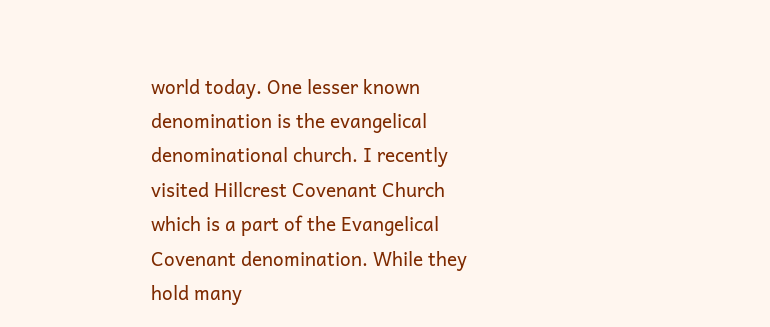world today. One lesser known denomination is the evangelical denominational church. I recently visited Hillcrest Covenant Church which is a part of the Evangelical Covenant denomination. While they hold many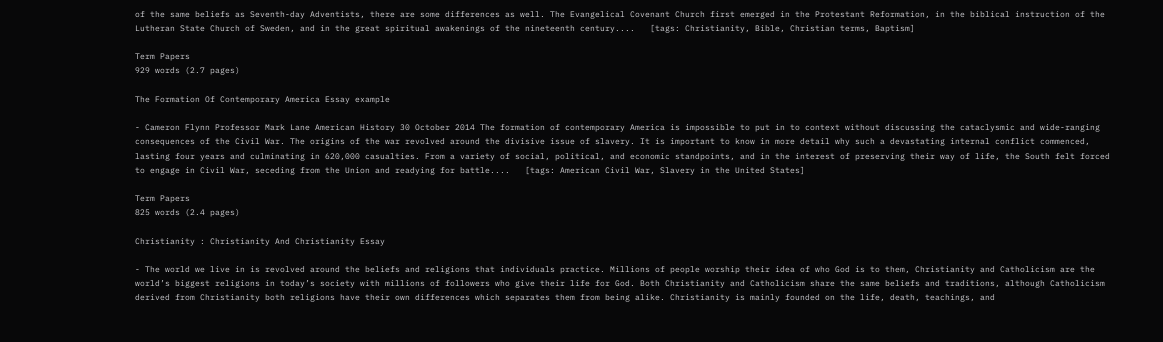of the same beliefs as Seventh-day Adventists, there are some differences as well. The Evangelical Covenant Church first emerged in the Protestant Reformation, in the biblical instruction of the Lutheran State Church of Sweden, and in the great spiritual awakenings of the nineteenth century....   [tags: Christianity, Bible, Christian terms, Baptism]

Term Papers
929 words (2.7 pages)

The Formation Of Contemporary America Essay example

- Cameron Flynn Professor Mark Lane American History 30 October 2014 The formation of contemporary America is impossible to put in to context without discussing the cataclysmic and wide-ranging consequences of the Civil War. The origins of the war revolved around the divisive issue of slavery. It is important to know in more detail why such a devastating internal conflict commenced, lasting four years and culminating in 620,000 casualties. From a variety of social, political, and economic standpoints, and in the interest of preserving their way of life, the South felt forced to engage in Civil War, seceding from the Union and readying for battle....   [tags: American Civil War, Slavery in the United States]

Term Papers
825 words (2.4 pages)

Christianity : Christianity And Christianity Essay

- The world we live in is revolved around the beliefs and religions that individuals practice. Millions of people worship their idea of who God is to them, Christianity and Catholicism are the world’s biggest religions in today’s society with millions of followers who give their life for God. Both Christianity and Catholicism share the same beliefs and traditions, although Catholicism derived from Christianity both religions have their own differences which separates them from being alike. Christianity is mainly founded on the life, death, teachings, and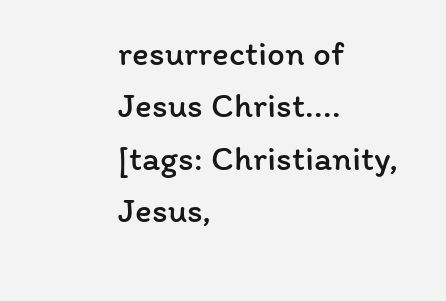resurrection of Jesus Christ....   [tags: Christianity, Jesus,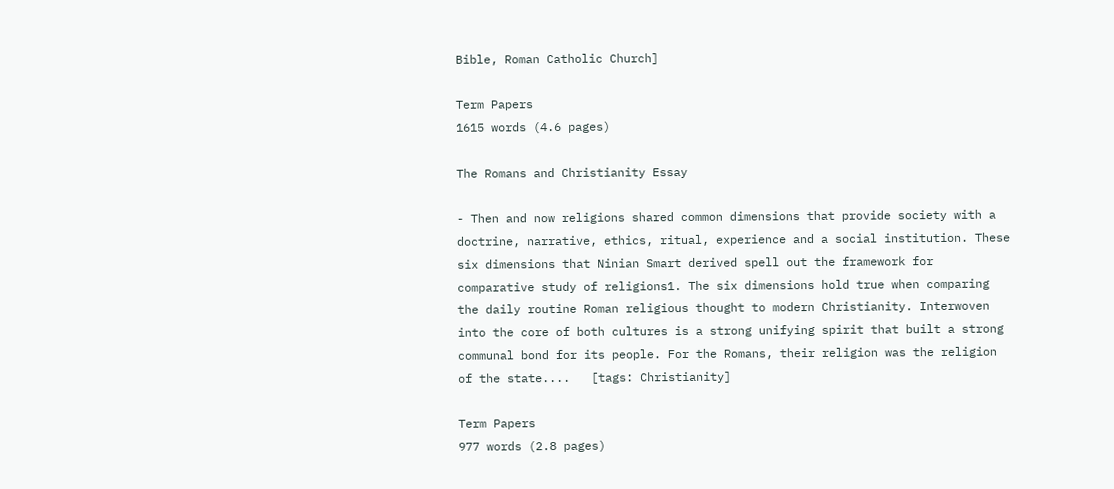Bible, Roman Catholic Church]

Term Papers
1615 words (4.6 pages)

The Romans and Christianity Essay

- Then and now religions shared common dimensions that provide society with a doctrine, narrative, ethics, ritual, experience and a social institution. These six dimensions that Ninian Smart derived spell out the framework for comparative study of religions1. The six dimensions hold true when comparing the daily routine Roman religious thought to modern Christianity. Interwoven into the core of both cultures is a strong unifying spirit that built a strong communal bond for its people. For the Romans, their religion was the religion of the state....   [tags: Christianity]

Term Papers
977 words (2.8 pages)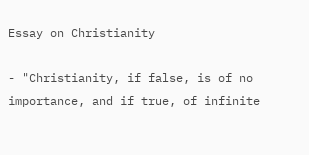Essay on Christianity

- "Christianity, if false, is of no importance, and if true, of infinite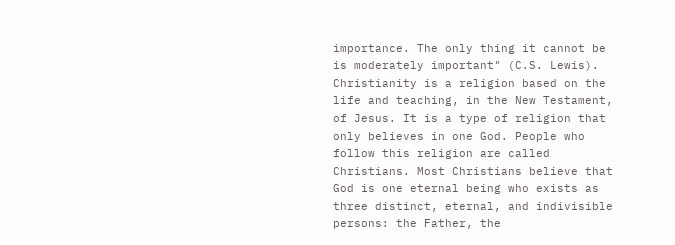importance. The only thing it cannot be is moderately important" (C.S. Lewis). Christianity is a religion based on the life and teaching, in the New Testament, of Jesus. It is a type of religion that only believes in one God. People who follow this religion are called Christians. Most Christians believe that God is one eternal being who exists as three distinct, eternal, and indivisible persons: the Father, the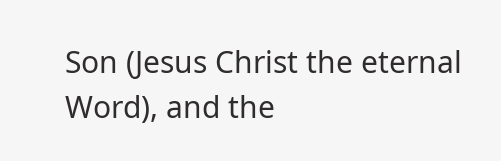Son (Jesus Christ the eternal Word), and the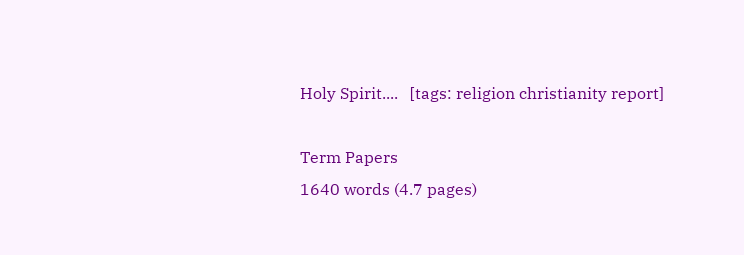Holy Spirit....   [tags: religion christianity report]

Term Papers
1640 words (4.7 pages)